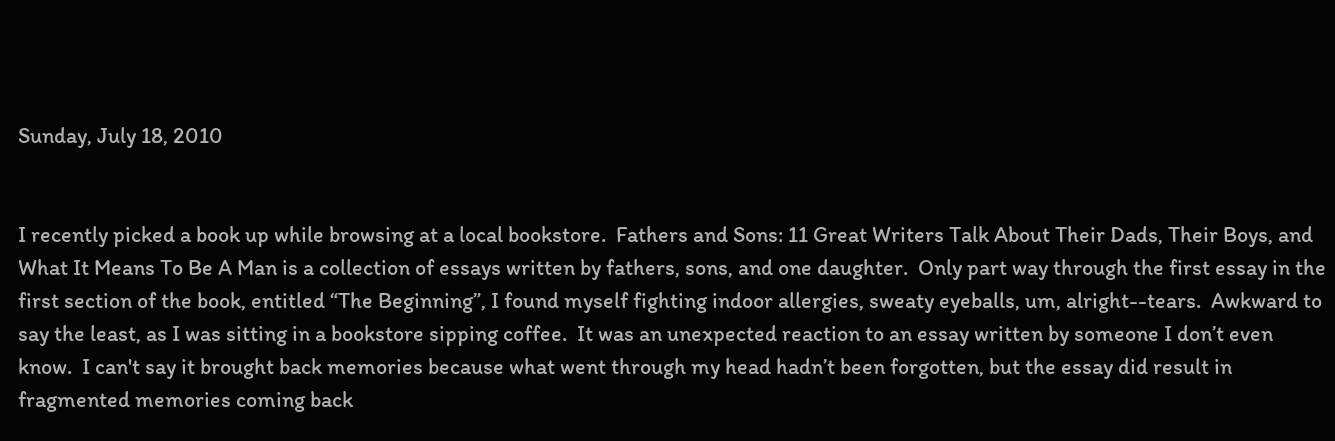Sunday, July 18, 2010


I recently picked a book up while browsing at a local bookstore.  Fathers and Sons: 11 Great Writers Talk About Their Dads, Their Boys, and What It Means To Be A Man is a collection of essays written by fathers, sons, and one daughter.  Only part way through the first essay in the first section of the book, entitled “The Beginning”, I found myself fighting indoor allergies, sweaty eyeballs, um, alright--tears.  Awkward to say the least, as I was sitting in a bookstore sipping coffee.  It was an unexpected reaction to an essay written by someone I don’t even know.  I can't say it brought back memories because what went through my head hadn’t been forgotten, but the essay did result in fragmented memories coming back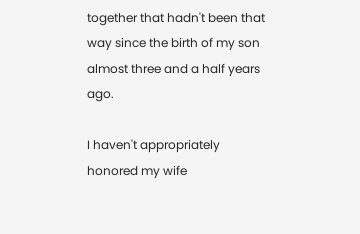together that hadn't been that way since the birth of my son almost three and a half years ago.

I haven't appropriately honored my wife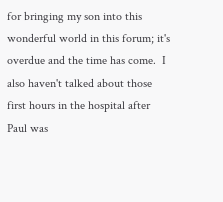for bringing my son into this wonderful world in this forum; it's overdue and the time has come.  I also haven't talked about those first hours in the hospital after Paul was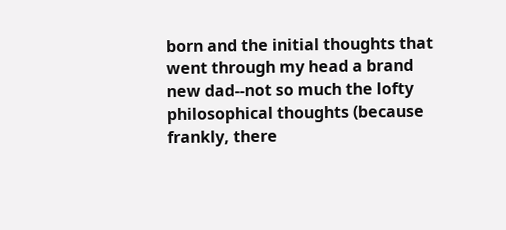born and the initial thoughts that went through my head a brand new dad--not so much the lofty philosophical thoughts (because frankly, there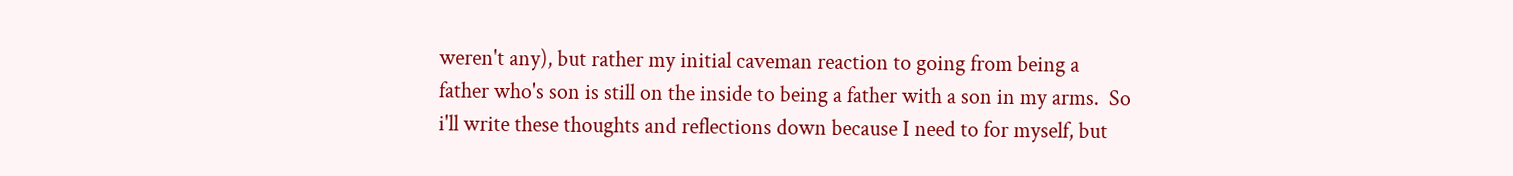weren't any), but rather my initial caveman reaction to going from being a father who's son is still on the inside to being a father with a son in my arms.  So i'll write these thoughts and reflections down because I need to for myself, but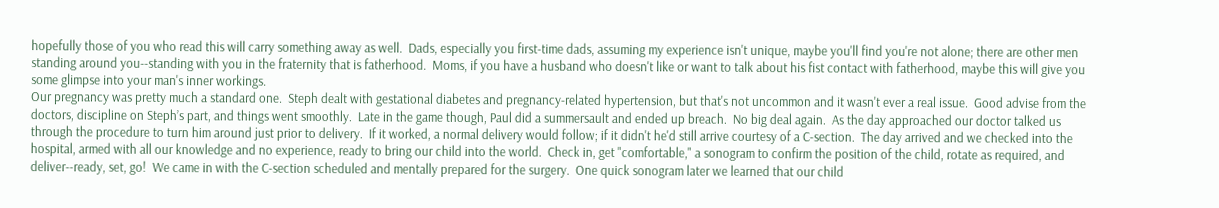hopefully those of you who read this will carry something away as well.  Dads, especially you first-time dads, assuming my experience isn't unique, maybe you'll find you're not alone; there are other men standing around you--standing with you in the fraternity that is fatherhood.  Moms, if you have a husband who doesn't like or want to talk about his fist contact with fatherhood, maybe this will give you some glimpse into your man's inner workings.
Our pregnancy was pretty much a standard one.  Steph dealt with gestational diabetes and pregnancy-related hypertension, but that's not uncommon and it wasn't ever a real issue.  Good advise from the doctors, discipline on Steph’s part, and things went smoothly.  Late in the game though, Paul did a summersault and ended up breach.  No big deal again.  As the day approached our doctor talked us through the procedure to turn him around just prior to delivery.  If it worked, a normal delivery would follow; if it didn't he'd still arrive courtesy of a C-section.  The day arrived and we checked into the hospital, armed with all our knowledge and no experience, ready to bring our child into the world.  Check in, get "comfortable," a sonogram to confirm the position of the child, rotate as required, and deliver--ready, set, go!  We came in with the C-section scheduled and mentally prepared for the surgery.  One quick sonogram later we learned that our child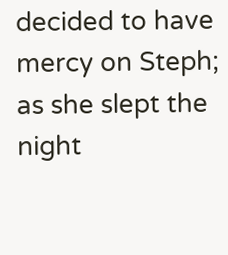decided to have mercy on Steph; as she slept the night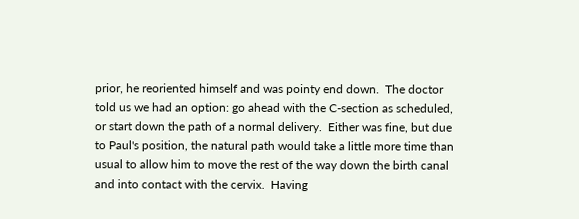prior, he reoriented himself and was pointy end down.  The doctor told us we had an option: go ahead with the C-section as scheduled, or start down the path of a normal delivery.  Either was fine, but due to Paul's position, the natural path would take a little more time than usual to allow him to move the rest of the way down the birth canal and into contact with the cervix.  Having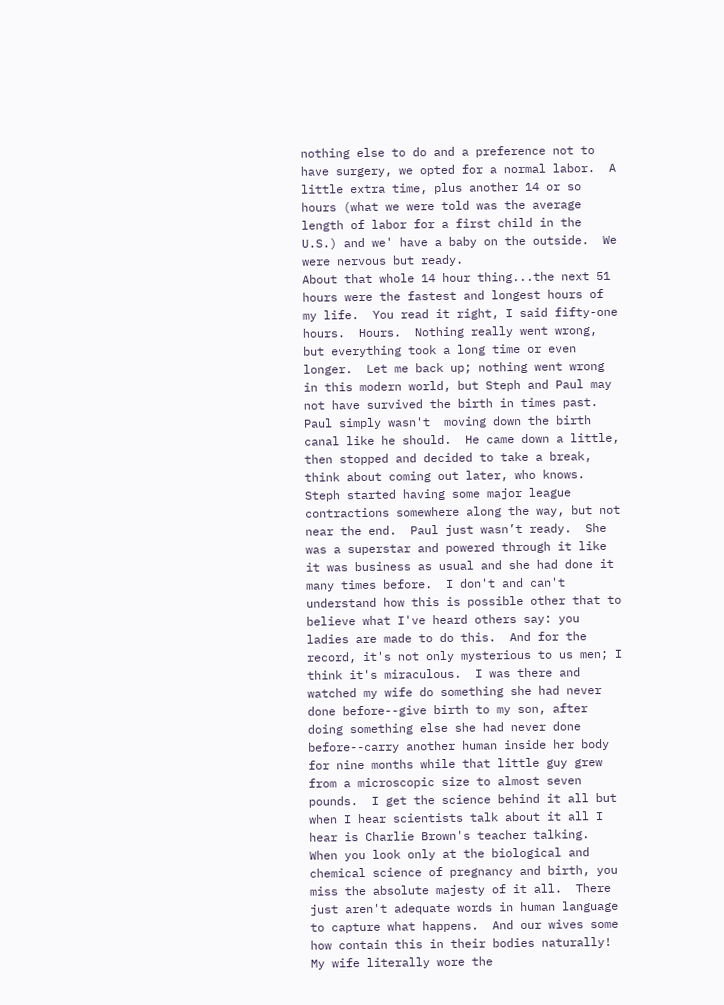nothing else to do and a preference not to have surgery, we opted for a normal labor.  A little extra time, plus another 14 or so hours (what we were told was the average length of labor for a first child in the U.S.) and we' have a baby on the outside.  We were nervous but ready.
About that whole 14 hour thing...the next 51 hours were the fastest and longest hours of my life.  You read it right, I said fifty-one hours.  Hours.  Nothing really went wrong, but everything took a long time or even longer.  Let me back up; nothing went wrong in this modern world, but Steph and Paul may not have survived the birth in times past.  Paul simply wasn't  moving down the birth canal like he should.  He came down a little, then stopped and decided to take a break, think about coming out later, who knows.  Steph started having some major league contractions somewhere along the way, but not near the end.  Paul just wasn’t ready.  She was a superstar and powered through it like it was business as usual and she had done it many times before.  I don't and can't understand how this is possible other that to believe what I've heard others say: you ladies are made to do this.  And for the record, it's not only mysterious to us men; I think it's miraculous.  I was there and watched my wife do something she had never done before--give birth to my son, after doing something else she had never done before--carry another human inside her body for nine months while that little guy grew from a microscopic size to almost seven pounds.  I get the science behind it all but when I hear scientists talk about it all I hear is Charlie Brown's teacher talking.  When you look only at the biological and chemical science of pregnancy and birth, you miss the absolute majesty of it all.  There just aren't adequate words in human language to capture what happens.  And our wives some how contain this in their bodies naturally!
My wife literally wore the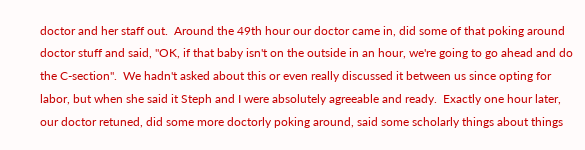doctor and her staff out.  Around the 49th hour our doctor came in, did some of that poking around doctor stuff and said, "OK, if that baby isn't on the outside in an hour, we're going to go ahead and do the C-section".  We hadn't asked about this or even really discussed it between us since opting for labor, but when she said it Steph and I were absolutely agreeable and ready.  Exactly one hour later, our doctor retuned, did some more doctorly poking around, said some scholarly things about things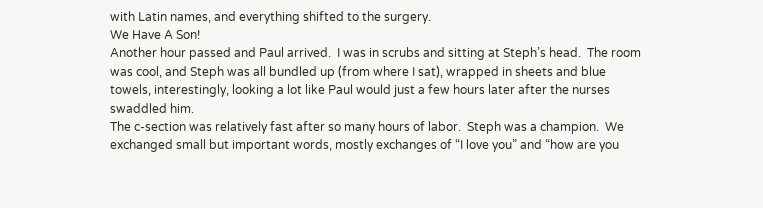with Latin names, and everything shifted to the surgery.
We Have A Son!
Another hour passed and Paul arrived.  I was in scrubs and sitting at Steph’s head.  The room was cool, and Steph was all bundled up (from where I sat), wrapped in sheets and blue towels, interestingly, looking a lot like Paul would just a few hours later after the nurses swaddled him.
The c-section was relatively fast after so many hours of labor.  Steph was a champion.  We exchanged small but important words, mostly exchanges of “I love you” and “how are you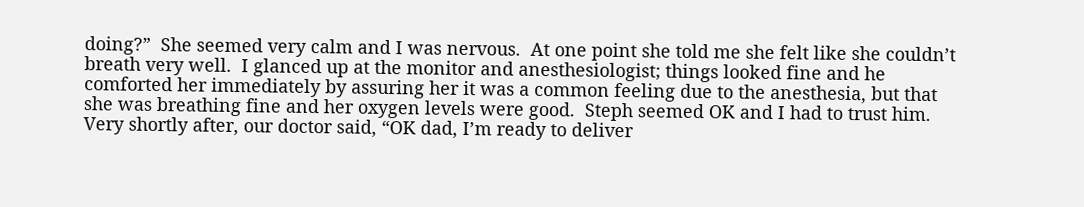doing?”  She seemed very calm and I was nervous.  At one point she told me she felt like she couldn’t breath very well.  I glanced up at the monitor and anesthesiologist; things looked fine and he comforted her immediately by assuring her it was a common feeling due to the anesthesia, but that she was breathing fine and her oxygen levels were good.  Steph seemed OK and I had to trust him.  Very shortly after, our doctor said, “OK dad, I’m ready to deliver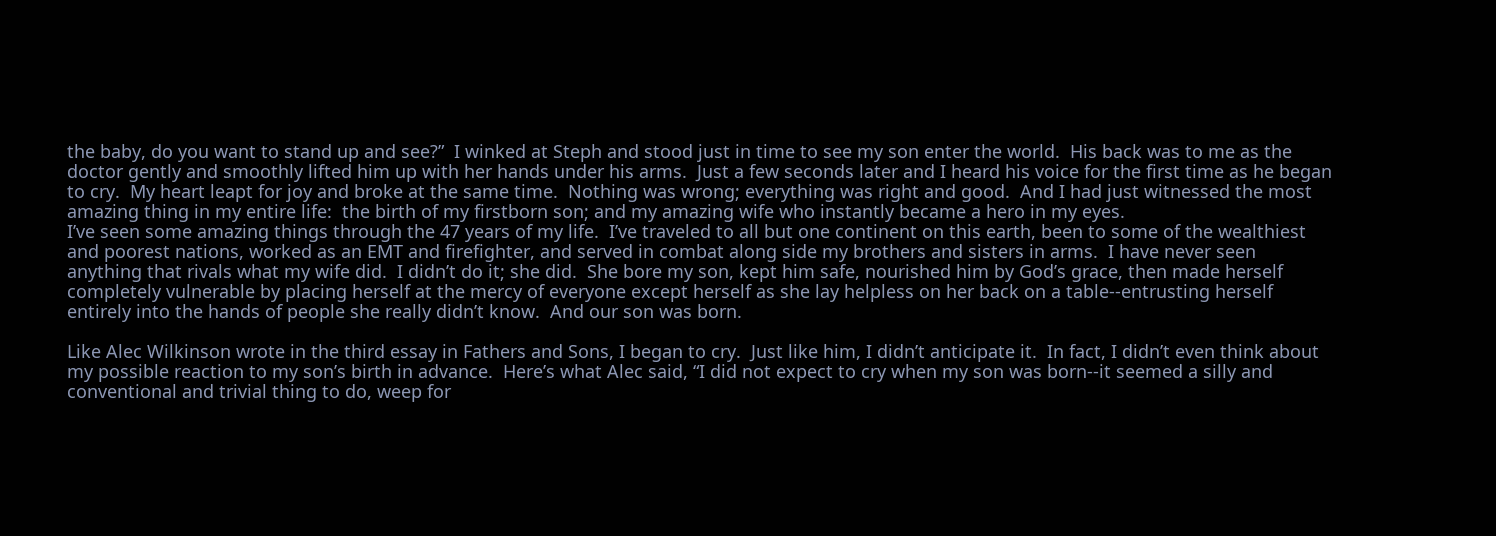the baby, do you want to stand up and see?”  I winked at Steph and stood just in time to see my son enter the world.  His back was to me as the doctor gently and smoothly lifted him up with her hands under his arms.  Just a few seconds later and I heard his voice for the first time as he began to cry.  My heart leapt for joy and broke at the same time.  Nothing was wrong; everything was right and good.  And I had just witnessed the most amazing thing in my entire life:  the birth of my firstborn son; and my amazing wife who instantly became a hero in my eyes.
I’ve seen some amazing things through the 47 years of my life.  I’ve traveled to all but one continent on this earth, been to some of the wealthiest and poorest nations, worked as an EMT and firefighter, and served in combat along side my brothers and sisters in arms.  I have never seen anything that rivals what my wife did.  I didn’t do it; she did.  She bore my son, kept him safe, nourished him by God’s grace, then made herself completely vulnerable by placing herself at the mercy of everyone except herself as she lay helpless on her back on a table--entrusting herself entirely into the hands of people she really didn’t know.  And our son was born.

Like Alec Wilkinson wrote in the third essay in Fathers and Sons, I began to cry.  Just like him, I didn’t anticipate it.  In fact, I didn’t even think about my possible reaction to my son’s birth in advance.  Here’s what Alec said, “I did not expect to cry when my son was born--it seemed a silly and conventional and trivial thing to do, weep for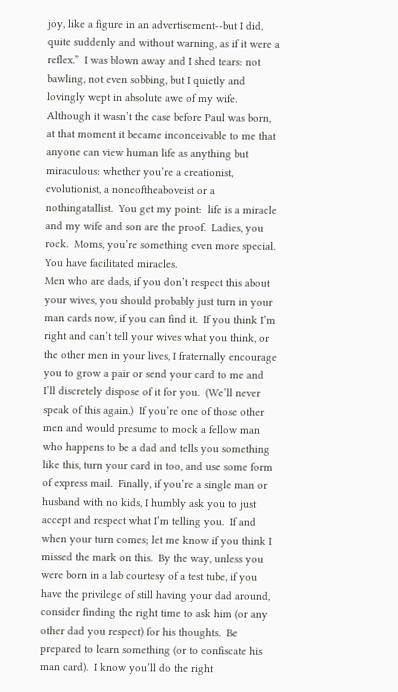joy, like a figure in an advertisement--but I did, quite suddenly and without warning, as if it were a reflex.”  I was blown away and I shed tears: not bawling, not even sobbing, but I quietly and lovingly wept in absolute awe of my wife.  Although it wasn’t the case before Paul was born, at that moment it became inconceivable to me that anyone can view human life as anything but miraculous: whether you’re a creationist, evolutionist, a noneoftheaboveist or a nothingatallist.  You get my point:  life is a miracle and my wife and son are the proof.  Ladies, you rock.  Moms, you’re something even more special.  You have facilitated miracles.
Men who are dads, if you don’t respect this about your wives, you should probably just turn in your man cards now, if you can find it.  If you think I’m right and can’t tell your wives what you think, or the other men in your lives, I fraternally encourage you to grow a pair or send your card to me and I’ll discretely dispose of it for you.  (We’ll never speak of this again.)  If you’re one of those other men and would presume to mock a fellow man who happens to be a dad and tells you something like this, turn your card in too, and use some form of express mail.  Finally, if you’re a single man or husband with no kids, I humbly ask you to just accept and respect what I’m telling you.  If and when your turn comes; let me know if you think I missed the mark on this.  By the way, unless you were born in a lab courtesy of a test tube, if you have the privilege of still having your dad around, consider finding the right time to ask him (or any other dad you respect) for his thoughts.  Be prepared to learn something (or to confiscate his man card).  I know you’ll do the right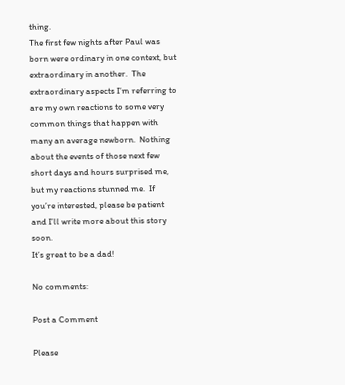thing.
The first few nights after Paul was born were ordinary in one context, but extraordinary in another.  The extraordinary aspects I’m referring to are my own reactions to some very common things that happen with many an average newborn.  Nothing about the events of those next few short days and hours surprised me, but my reactions stunned me.  If you’re interested, please be patient and I’ll write more about this story soon.
It’s great to be a dad!

No comments:

Post a Comment

Please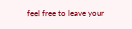feel free to leave your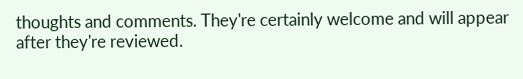thoughts and comments. They're certainly welcome and will appear after they're reviewed.